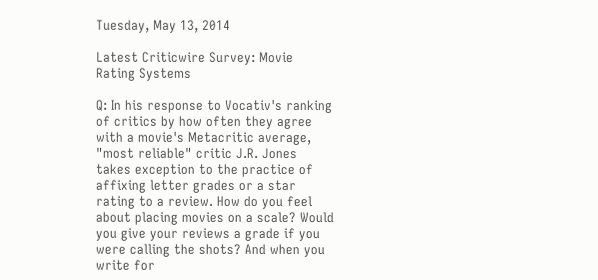Tuesday, May 13, 2014

Latest Criticwire Survey: Movie Rating Systems

Q: In his response to Vocativ's ranking of critics by how often they agree with a movie's Metacritic average, "most reliable" critic J.R. Jones takes exception to the practice of affixing letter grades or a star rating to a review. How do you feel about placing movies on a scale? Would you give your reviews a grade if you were calling the shots? And when you write for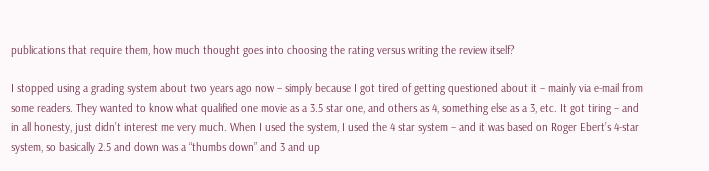publications that require them, how much thought goes into choosing the rating versus writing the review itself?

I stopped using a grading system about two years ago now – simply because I got tired of getting questioned about it – mainly via e-mail from some readers. They wanted to know what qualified one movie as a 3.5 star one, and others as 4, something else as a 3, etc. It got tiring – and in all honesty, just didn’t interest me very much. When I used the system, I used the 4 star system – and it was based on Roger Ebert’s 4-star system, so basically 2.5 and down was a “thumbs down” and 3 and up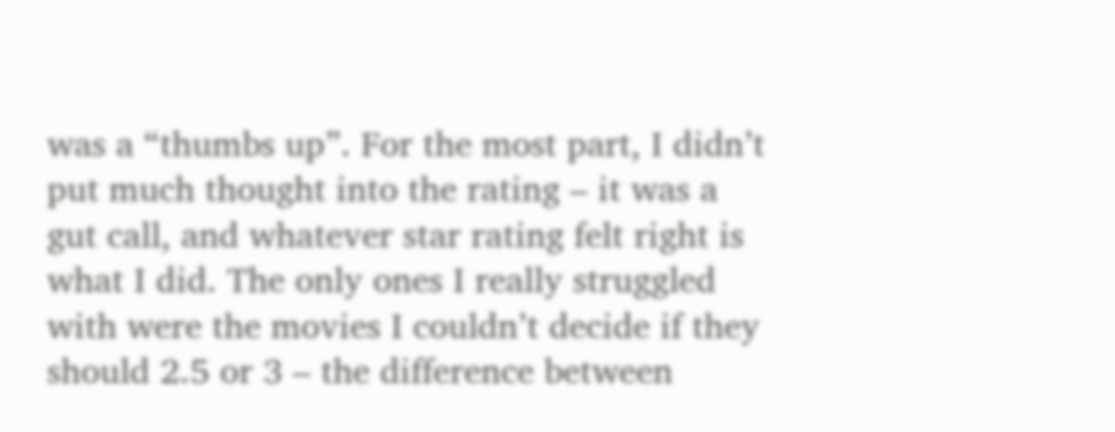was a “thumbs up”. For the most part, I didn’t put much thought into the rating – it was a gut call, and whatever star rating felt right is what I did. The only ones I really struggled with were the movies I couldn’t decide if they should 2.5 or 3 – the difference between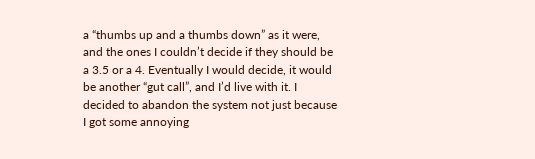a “thumbs up and a thumbs down” as it were, and the ones I couldn’t decide if they should be a 3.5 or a 4. Eventually I would decide, it would be another “gut call”, and I’d live with it. I decided to abandon the system not just because I got some annoying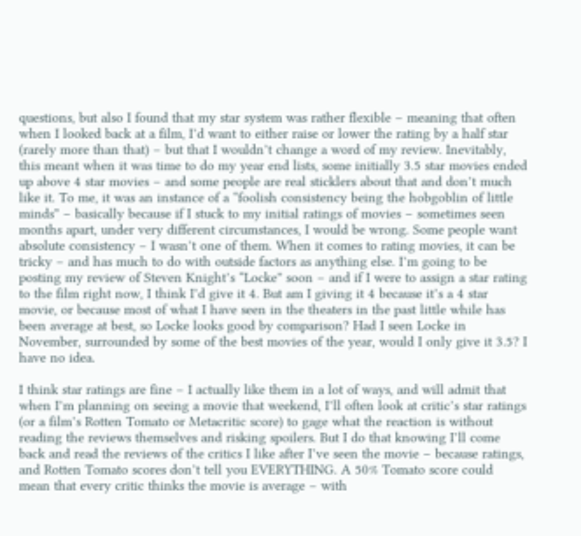questions, but also I found that my star system was rather flexible – meaning that often when I looked back at a film, I’d want to either raise or lower the rating by a half star (rarely more than that) – but that I wouldn’t change a word of my review. Inevitably, this meant when it was time to do my year end lists, some initially 3.5 star movies ended up above 4 star movies – and some people are real sticklers about that and don’t much like it. To me, it was an instance of a “foolish consistency being the hobgoblin of little minds” – basically because if I stuck to my initial ratings of movies – sometimes seen months apart, under very different circumstances, I would be wrong. Some people want absolute consistency – I wasn’t one of them. When it comes to rating movies, it can be tricky – and has much to do with outside factors as anything else. I’m going to be posting my review of Steven Knight’s “Locke” soon – and if I were to assign a star rating to the film right now, I think I’d give it 4. But am I giving it 4 because it’s a 4 star movie, or because most of what I have seen in the theaters in the past little while has been average at best, so Locke looks good by comparison? Had I seen Locke in November, surrounded by some of the best movies of the year, would I only give it 3.5? I have no idea.

I think star ratings are fine – I actually like them in a lot of ways, and will admit that when I’m planning on seeing a movie that weekend, I’ll often look at critic’s star ratings (or a film’s Rotten Tomato or Metacritic score) to gage what the reaction is without reading the reviews themselves and risking spoilers. But I do that knowing I’ll come back and read the reviews of the critics I like after I’ve seen the movie – because ratings, and Rotten Tomato scores don’t tell you EVERYTHING. A 50% Tomato score could mean that every critic thinks the movie is average – with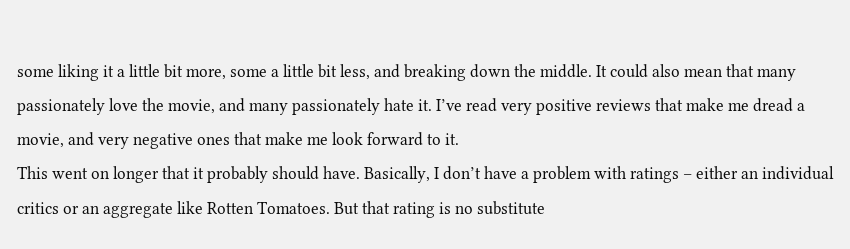some liking it a little bit more, some a little bit less, and breaking down the middle. It could also mean that many passionately love the movie, and many passionately hate it. I’ve read very positive reviews that make me dread a movie, and very negative ones that make me look forward to it.
This went on longer that it probably should have. Basically, I don’t have a problem with ratings – either an individual critics or an aggregate like Rotten Tomatoes. But that rating is no substitute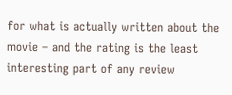for what is actually written about the movie – and the rating is the least interesting part of any review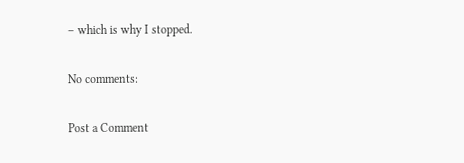– which is why I stopped.

No comments:

Post a Comment